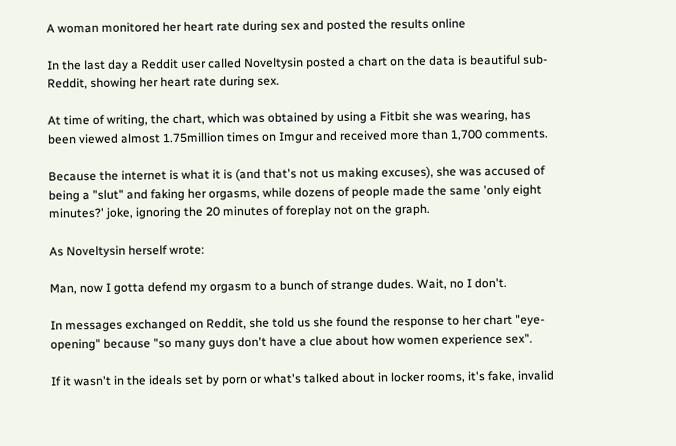A woman monitored her heart rate during sex and posted the results online

In the last day a Reddit user called Noveltysin posted a chart on the data is beautiful sub-Reddit, showing her heart rate during sex.

At time of writing, the chart, which was obtained by using a Fitbit she was wearing, has been viewed almost 1.75million times on Imgur and received more than 1,700 comments.

Because the internet is what it is (and that's not us making excuses), she was accused of being a "slut" and faking her orgasms, while dozens of people made the same 'only eight minutes?' joke, ignoring the 20 minutes of foreplay not on the graph.

As Noveltysin herself wrote:

Man, now I gotta defend my orgasm to a bunch of strange dudes. Wait, no I don't.

In messages exchanged on Reddit, she told us she found the response to her chart "eye-opening" because "so many guys don't have a clue about how women experience sex".

If it wasn't in the ideals set by porn or what's talked about in locker rooms, it's fake, invalid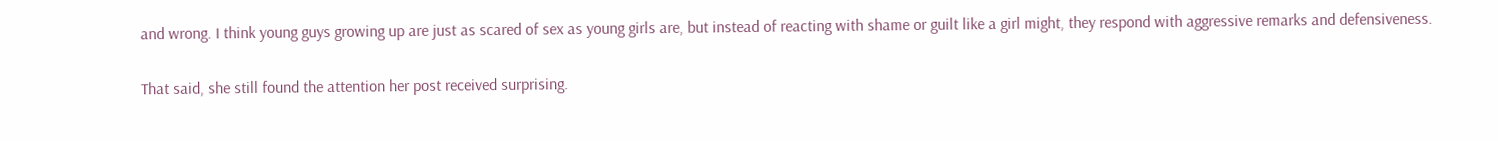and wrong. I think young guys growing up are just as scared of sex as young girls are, but instead of reacting with shame or guilt like a girl might, they respond with aggressive remarks and defensiveness.

That said, she still found the attention her post received surprising.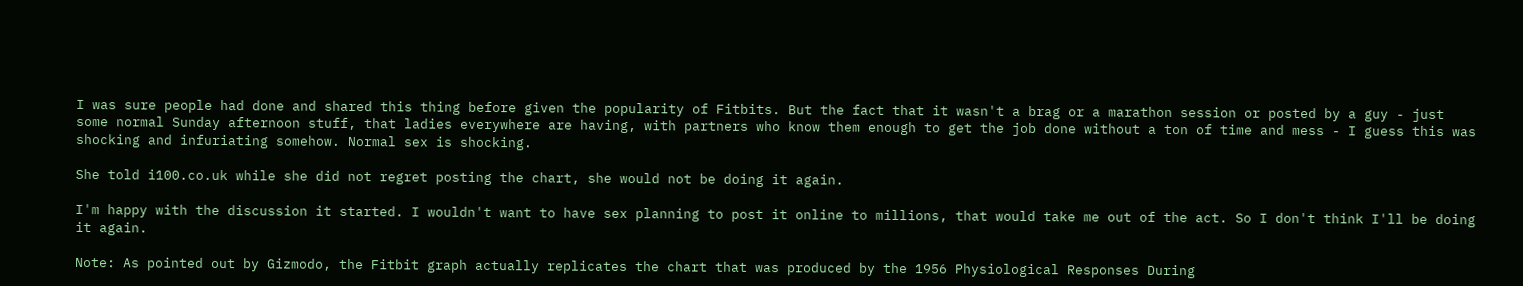I was sure people had done and shared this thing before given the popularity of Fitbits. But the fact that it wasn't a brag or a marathon session or posted by a guy - just some normal Sunday afternoon stuff, that ladies everywhere are having, with partners who know them enough to get the job done without a ton of time and mess - I guess this was shocking and infuriating somehow. Normal sex is shocking.

She told i100.co.uk while she did not regret posting the chart, she would not be doing it again.

I'm happy with the discussion it started. I wouldn't want to have sex planning to post it online to millions, that would take me out of the act. So I don't think I'll be doing it again.

Note: As pointed out by Gizmodo, the Fitbit graph actually replicates the chart that was produced by the 1956 Physiological Responses During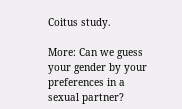Coitus study.

More: Can we guess your gender by your preferences in a sexual partner?